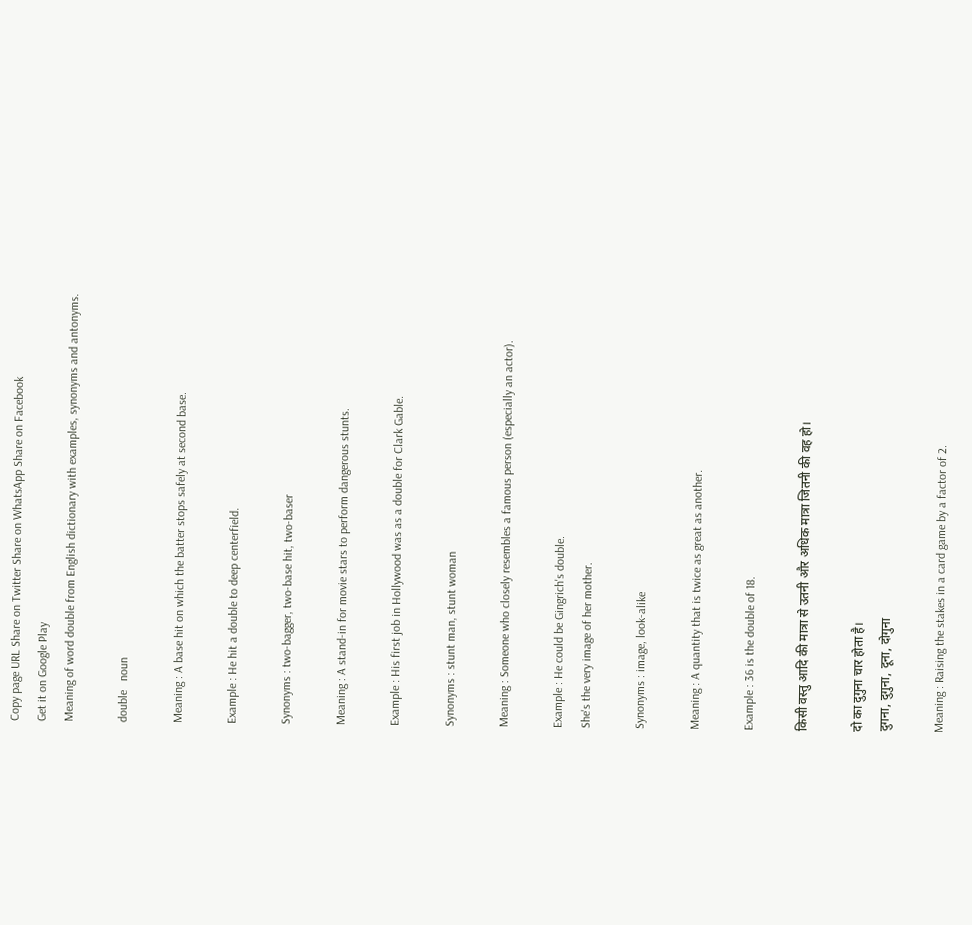Copy page URL Share on Twitter Share on WhatsApp Share on Facebook
Get it on Google Play
Meaning of word double from English dictionary with examples, synonyms and antonyms.

double   noun

Meaning : A base hit on which the batter stops safely at second base.

Example : He hit a double to deep centerfield.

Synonyms : two-bagger, two-base hit, two-baser

Meaning : A stand-in for movie stars to perform dangerous stunts.

Example : His first job in Hollywood was as a double for Clark Gable.

Synonyms : stunt man, stunt woman

Meaning : Someone who closely resembles a famous person (especially an actor).

Example : He could be Gingrich's double.
She's the very image of her mother.

Synonyms : image, look-alike

Meaning : A quantity that is twice as great as another.

Example : 36 is the double of 18.

किसी वस्तु आदि की मात्रा से उतनी और अधिक मात्रा जितनी की वह हो।

दो का दुगुना चार होता है।
दुगना, दुगुना, दूना, दोगुना

Meaning : Raising the stakes in a card game by a factor of 2.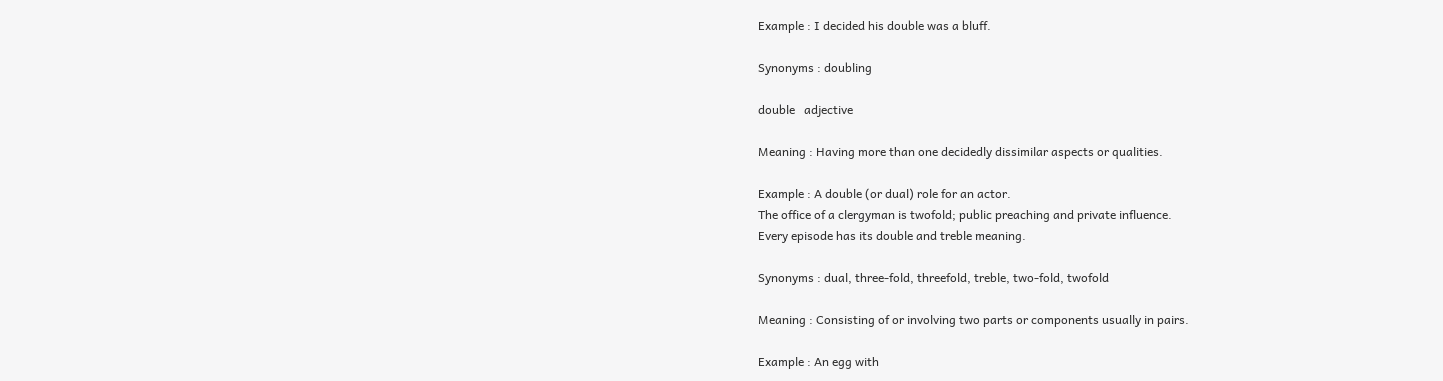Example : I decided his double was a bluff.

Synonyms : doubling

double   adjective

Meaning : Having more than one decidedly dissimilar aspects or qualities.

Example : A double (or dual) role for an actor.
The office of a clergyman is twofold; public preaching and private influence.
Every episode has its double and treble meaning.

Synonyms : dual, three-fold, threefold, treble, two-fold, twofold

Meaning : Consisting of or involving two parts or components usually in pairs.

Example : An egg with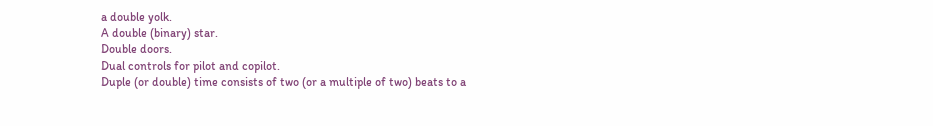a double yolk.
A double (binary) star.
Double doors.
Dual controls for pilot and copilot.
Duple (or double) time consists of two (or a multiple of two) beats to a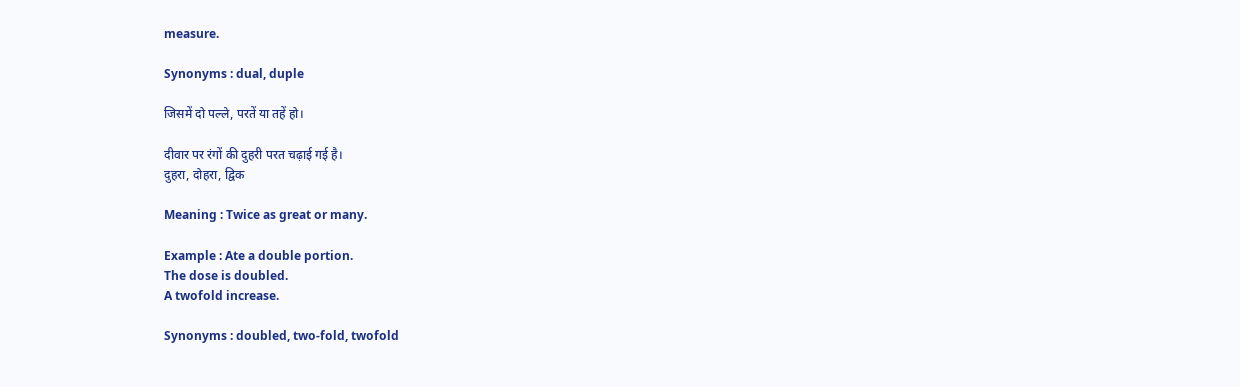measure.

Synonyms : dual, duple

जिसमें दो पल्ले, परतें या तहें हो।

दीवार पर रंगों की दुहरी परत चढ़ाई गई है।
दुहरा, दोहरा, द्विक

Meaning : Twice as great or many.

Example : Ate a double portion.
The dose is doubled.
A twofold increase.

Synonyms : doubled, two-fold, twofold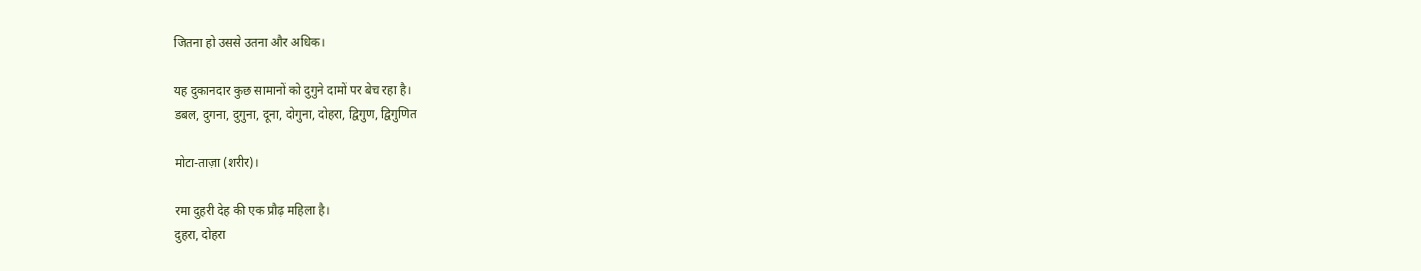जितना हो उससे उतना और अधिक।

यह दुकानदार कुछ सामानों को दुगुने दामों पर बेच रहा है।
डबल, दुगना, दुगुना, दूना, दोगुना, दोहरा, द्विगुण, द्विगुणित

मोटा-ताज़ा (शरीर)।

रमा दुहरी देह की एक प्रौढ़ महिला है।
दुहरा, दोहरा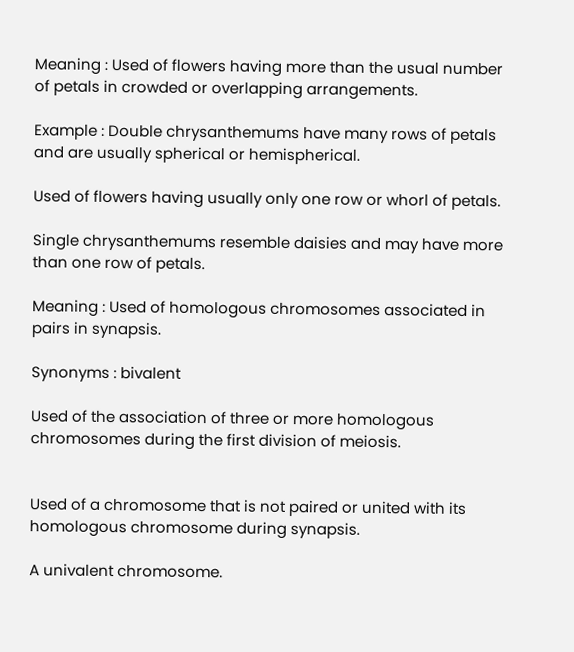Meaning : Used of flowers having more than the usual number of petals in crowded or overlapping arrangements.

Example : Double chrysanthemums have many rows of petals and are usually spherical or hemispherical.

Used of flowers having usually only one row or whorl of petals.

Single chrysanthemums resemble daisies and may have more than one row of petals.

Meaning : Used of homologous chromosomes associated in pairs in synapsis.

Synonyms : bivalent

Used of the association of three or more homologous chromosomes during the first division of meiosis.


Used of a chromosome that is not paired or united with its homologous chromosome during synapsis.

A univalent chromosome.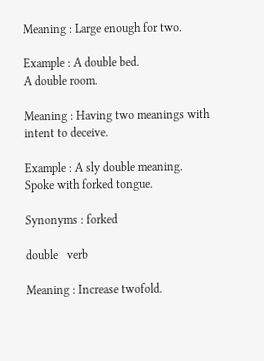Meaning : Large enough for two.

Example : A double bed.
A double room.

Meaning : Having two meanings with intent to deceive.

Example : A sly double meaning.
Spoke with forked tongue.

Synonyms : forked

double   verb

Meaning : Increase twofold.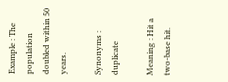Example : The population doubled within 50 years.

Synonyms : duplicate

Meaning : Hit a two-base hit.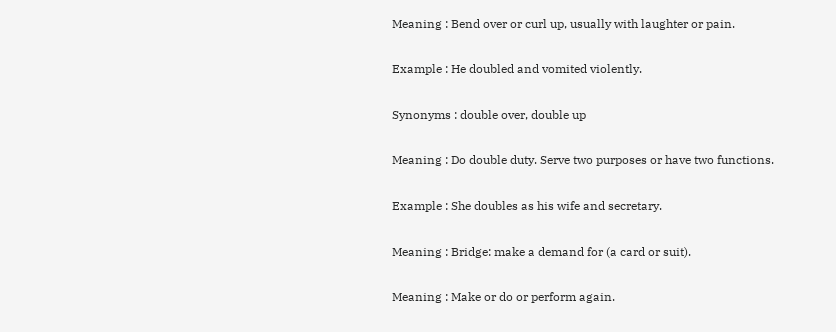Meaning : Bend over or curl up, usually with laughter or pain.

Example : He doubled and vomited violently.

Synonyms : double over, double up

Meaning : Do double duty. Serve two purposes or have two functions.

Example : She doubles as his wife and secretary.

Meaning : Bridge: make a demand for (a card or suit).

Meaning : Make or do or perform again.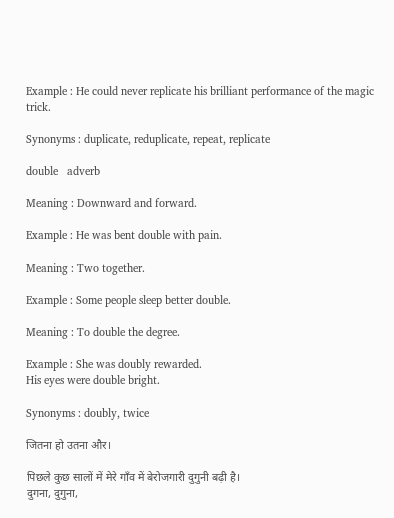Example : He could never replicate his brilliant performance of the magic trick.

Synonyms : duplicate, reduplicate, repeat, replicate

double   adverb

Meaning : Downward and forward.

Example : He was bent double with pain.

Meaning : Two together.

Example : Some people sleep better double.

Meaning : To double the degree.

Example : She was doubly rewarded.
His eyes were double bright.

Synonyms : doubly, twice

जितना हो उतना और।

पिछले कुछ सालों में मेरे गाँव में बेरोजगारी दुगुनी बढ़ी है।
दुगना, दुगुना,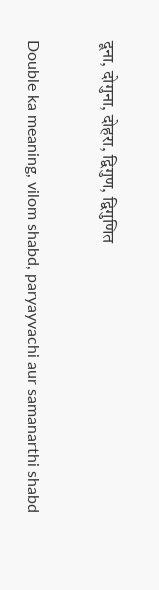दूना, दोगुना, दोहरा, द्विगुण, द्विगुणित


Double ka meaning, vilom shabd, paryayvachi aur samanarthi shabd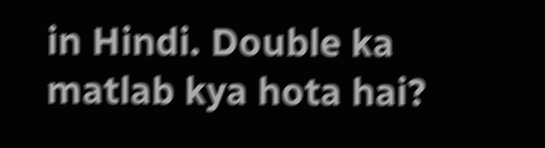in Hindi. Double ka matlab kya hota hai?